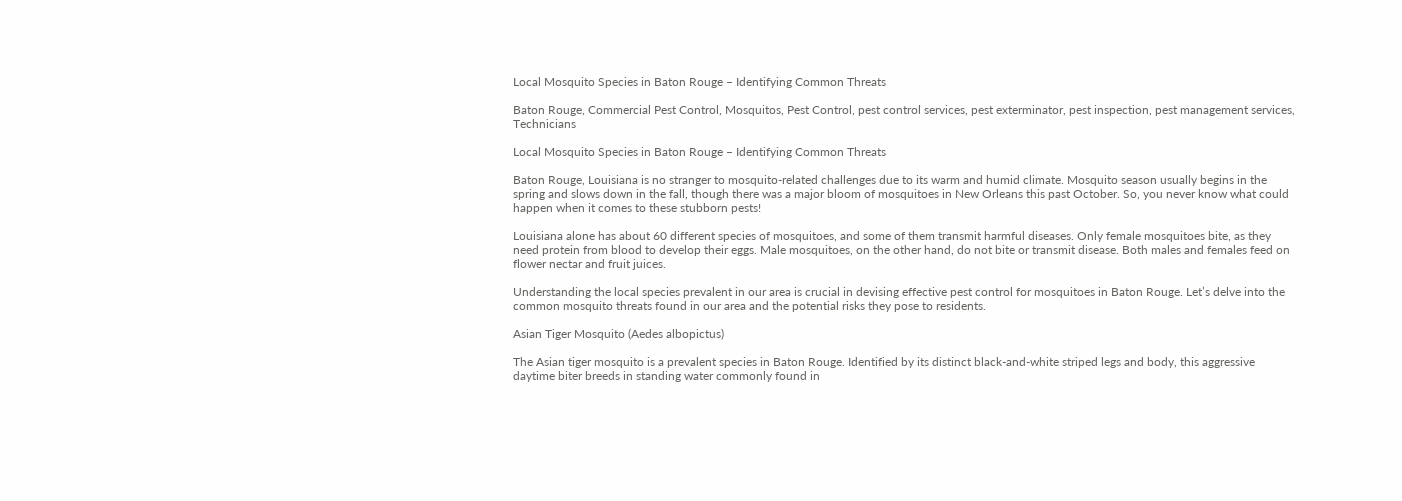Local Mosquito Species in Baton Rouge – Identifying Common Threats

Baton Rouge, Commercial Pest Control, Mosquitos, Pest Control, pest control services, pest exterminator, pest inspection, pest management services, Technicians

Local Mosquito Species in Baton Rouge – Identifying Common Threats

Baton Rouge, Louisiana is no stranger to mosquito-related challenges due to its warm and humid climate. Mosquito season usually begins in the spring and slows down in the fall, though there was a major bloom of mosquitoes in New Orleans this past October. So, you never know what could happen when it comes to these stubborn pests!

Louisiana alone has about 60 different species of mosquitoes, and some of them transmit harmful diseases. Only female mosquitoes bite, as they need protein from blood to develop their eggs. Male mosquitoes, on the other hand, do not bite or transmit disease. Both males and females feed on flower nectar and fruit juices.

Understanding the local species prevalent in our area is crucial in devising effective pest control for mosquitoes in Baton Rouge. Let’s delve into the common mosquito threats found in our area and the potential risks they pose to residents.

Asian Tiger Mosquito (Aedes albopictus)

The Asian tiger mosquito is a prevalent species in Baton Rouge. Identified by its distinct black-and-white striped legs and body, this aggressive daytime biter breeds in standing water commonly found in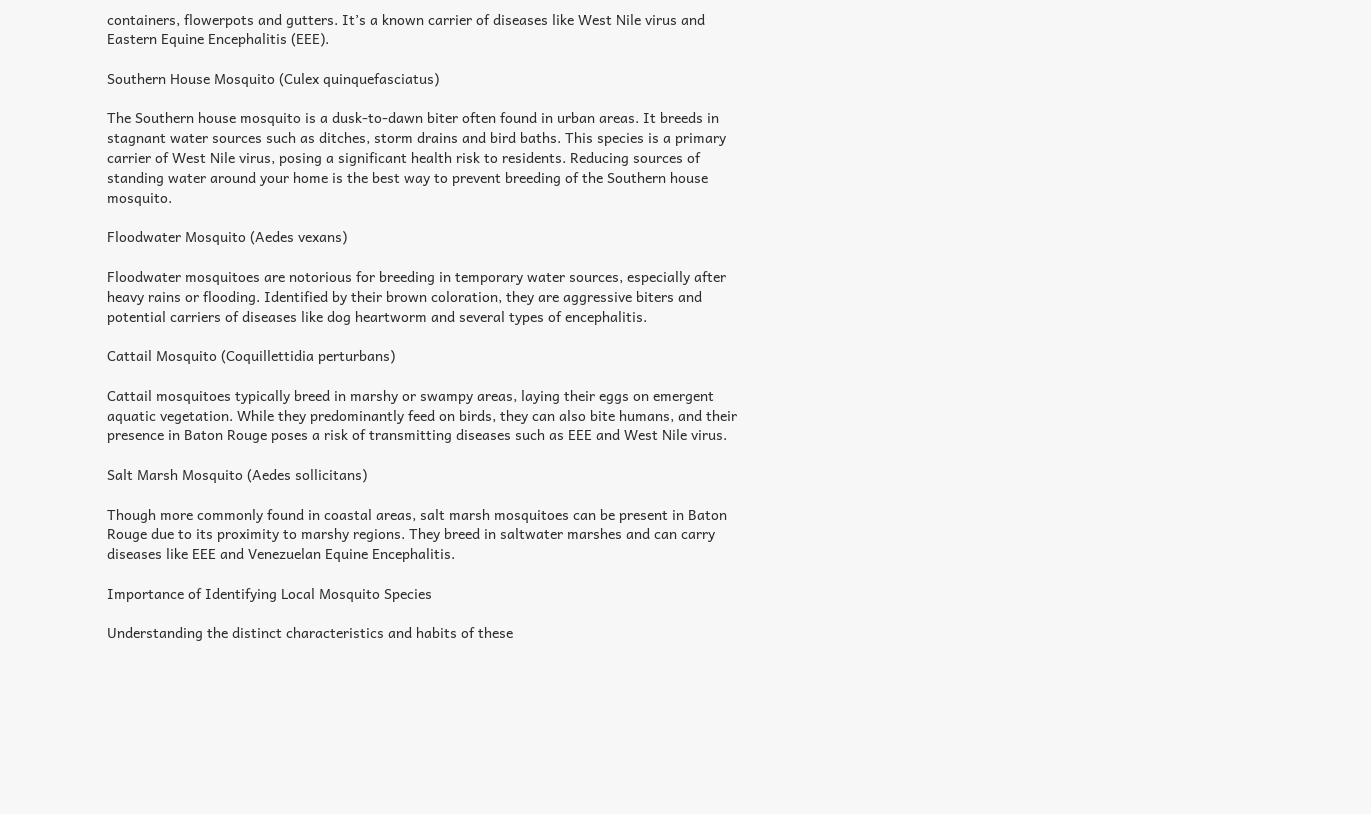containers, flowerpots and gutters. It’s a known carrier of diseases like West Nile virus and Eastern Equine Encephalitis (EEE).

Southern House Mosquito (Culex quinquefasciatus)

The Southern house mosquito is a dusk-to-dawn biter often found in urban areas. It breeds in stagnant water sources such as ditches, storm drains and bird baths. This species is a primary carrier of West Nile virus, posing a significant health risk to residents. Reducing sources of standing water around your home is the best way to prevent breeding of the Southern house mosquito.

Floodwater Mosquito (Aedes vexans)

Floodwater mosquitoes are notorious for breeding in temporary water sources, especially after heavy rains or flooding. Identified by their brown coloration, they are aggressive biters and potential carriers of diseases like dog heartworm and several types of encephalitis.

Cattail Mosquito (Coquillettidia perturbans)

Cattail mosquitoes typically breed in marshy or swampy areas, laying their eggs on emergent aquatic vegetation. While they predominantly feed on birds, they can also bite humans, and their presence in Baton Rouge poses a risk of transmitting diseases such as EEE and West Nile virus.

Salt Marsh Mosquito (Aedes sollicitans)

Though more commonly found in coastal areas, salt marsh mosquitoes can be present in Baton Rouge due to its proximity to marshy regions. They breed in saltwater marshes and can carry diseases like EEE and Venezuelan Equine Encephalitis.

Importance of Identifying Local Mosquito Species

Understanding the distinct characteristics and habits of these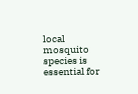local mosquito species is essential for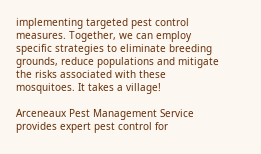implementing targeted pest control measures. Together, we can employ specific strategies to eliminate breeding grounds, reduce populations and mitigate the risks associated with these mosquitoes. It takes a village!

Arceneaux Pest Management Service provides expert pest control for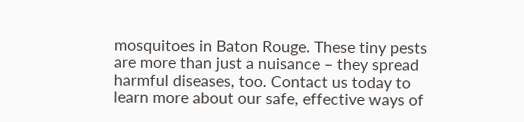mosquitoes in Baton Rouge. These tiny pests are more than just a nuisance – they spread harmful diseases, too. Contact us today to learn more about our safe, effective ways of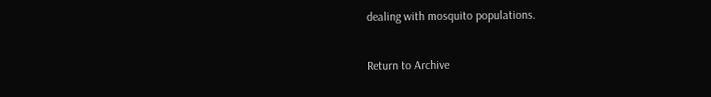dealing with mosquito populations.

Return to Archive